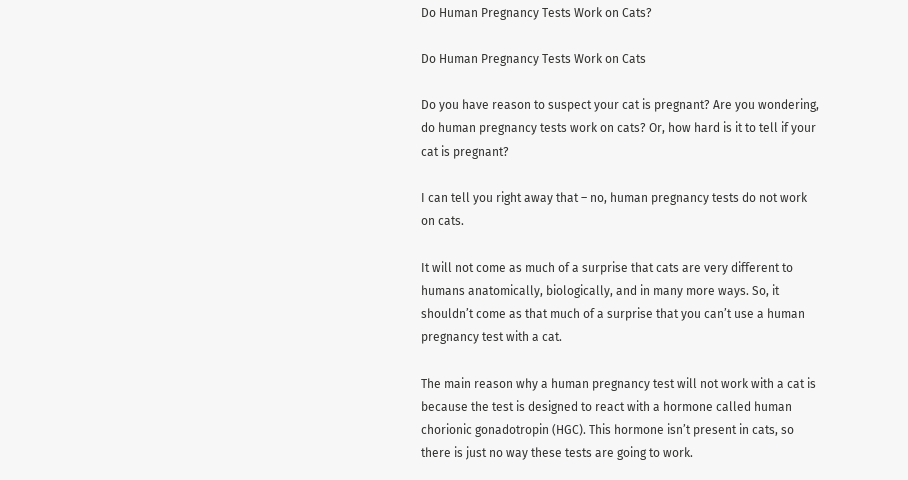Do Human Pregnancy Tests Work on Cats?

Do Human Pregnancy Tests Work on Cats

Do you have reason to suspect your cat is pregnant? Are you wondering, do human pregnancy tests work on cats? Or, how hard is it to tell if your cat is pregnant?

I can tell you right away that – no, human pregnancy tests do not work on cats.

It will not come as much of a surprise that cats are very different to humans anatomically, biologically, and in many more ways. So, it shouldn’t come as that much of a surprise that you can’t use a human pregnancy test with a cat.

The main reason why a human pregnancy test will not work with a cat is because the test is designed to react with a hormone called human chorionic gonadotropin (HGC). This hormone isn’t present in cats, so there is just no way these tests are going to work.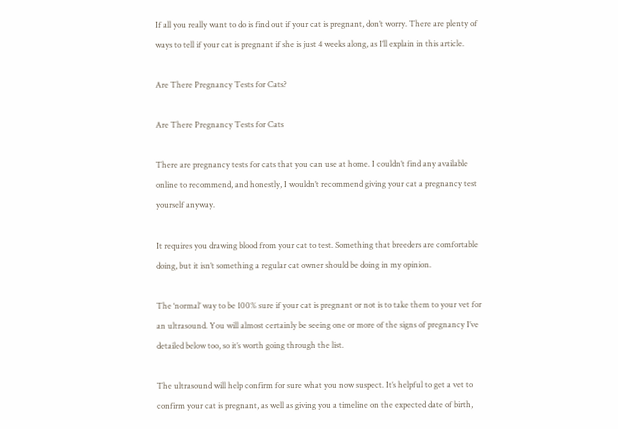If all you really want to do is find out if your cat is pregnant, don’t worry. There are plenty of ways to tell if your cat is pregnant if she is just 4 weeks along, as I’ll explain in this article.

Are There Pregnancy Tests for Cats?

Are There Pregnancy Tests for Cats

There are pregnancy tests for cats that you can use at home. I couldn’t find any available online to recommend, and honestly, I wouldn’t recommend giving your cat a pregnancy test yourself anyway.

It requires you drawing blood from your cat to test. Something that breeders are comfortable doing, but it isn’t something a regular cat owner should be doing in my opinion.

The ‘normal’ way to be 100% sure if your cat is pregnant or not is to take them to your vet for an ultrasound. You will almost certainly be seeing one or more of the signs of pregnancy I’ve detailed below too, so it’s worth going through the list.

The ultrasound will help confirm for sure what you now suspect. It’s helpful to get a vet to confirm your cat is pregnant, as well as giving you a timeline on the expected date of birth,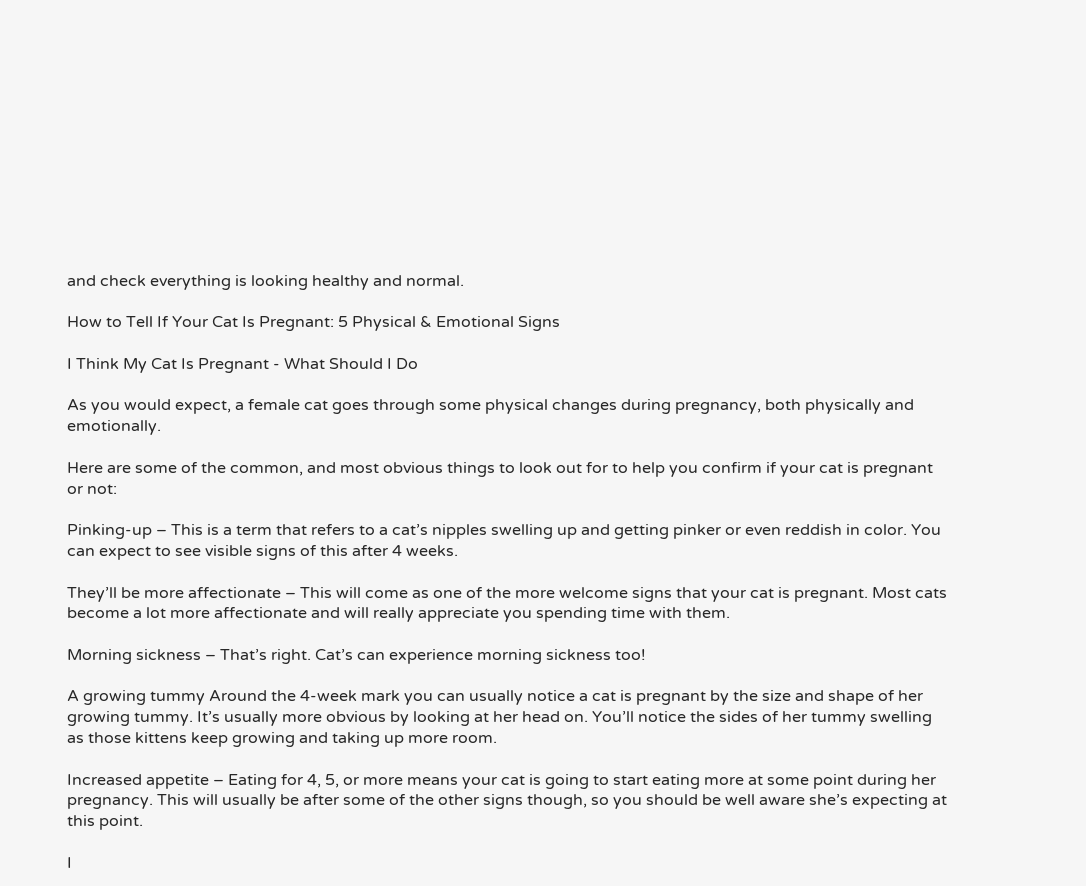and check everything is looking healthy and normal.

How to Tell If Your Cat Is Pregnant: 5 Physical & Emotional Signs

I Think My Cat Is Pregnant - What Should I Do

As you would expect, a female cat goes through some physical changes during pregnancy, both physically and emotionally.

Here are some of the common, and most obvious things to look out for to help you confirm if your cat is pregnant or not:

Pinking-up – This is a term that refers to a cat’s nipples swelling up and getting pinker or even reddish in color. You can expect to see visible signs of this after 4 weeks.

They’ll be more affectionate – This will come as one of the more welcome signs that your cat is pregnant. Most cats become a lot more affectionate and will really appreciate you spending time with them.

Morning sickness – That’s right. Cat’s can experience morning sickness too!

A growing tummy Around the 4-week mark you can usually notice a cat is pregnant by the size and shape of her growing tummy. It’s usually more obvious by looking at her head on. You’ll notice the sides of her tummy swelling as those kittens keep growing and taking up more room.

Increased appetite – Eating for 4, 5, or more means your cat is going to start eating more at some point during her pregnancy. This will usually be after some of the other signs though, so you should be well aware she’s expecting at this point.

I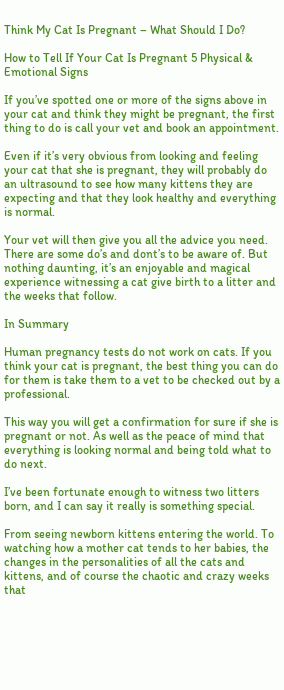Think My Cat Is Pregnant – What Should I Do?

How to Tell If Your Cat Is Pregnant 5 Physical & Emotional Signs

If you’ve spotted one or more of the signs above in your cat and think they might be pregnant, the first thing to do is call your vet and book an appointment.

Even if it’s very obvious from looking and feeling your cat that she is pregnant, they will probably do an ultrasound to see how many kittens they are expecting and that they look healthy and everything is normal.

Your vet will then give you all the advice you need. There are some do’s and dont’s to be aware of. But nothing daunting, it’s an enjoyable and magical experience witnessing a cat give birth to a litter and the weeks that follow.

In Summary

Human pregnancy tests do not work on cats. If you think your cat is pregnant, the best thing you can do for them is take them to a vet to be checked out by a professional.

This way you will get a confirmation for sure if she is pregnant or not. As well as the peace of mind that everything is looking normal and being told what to do next.

I’ve been fortunate enough to witness two litters born, and I can say it really is something special.

From seeing newborn kittens entering the world. To watching how a mother cat tends to her babies, the changes in the personalities of all the cats and kittens, and of course the chaotic and crazy weeks that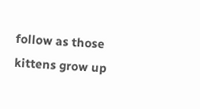follow as those kittens grow up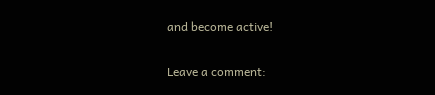and become active!

Leave a comment: